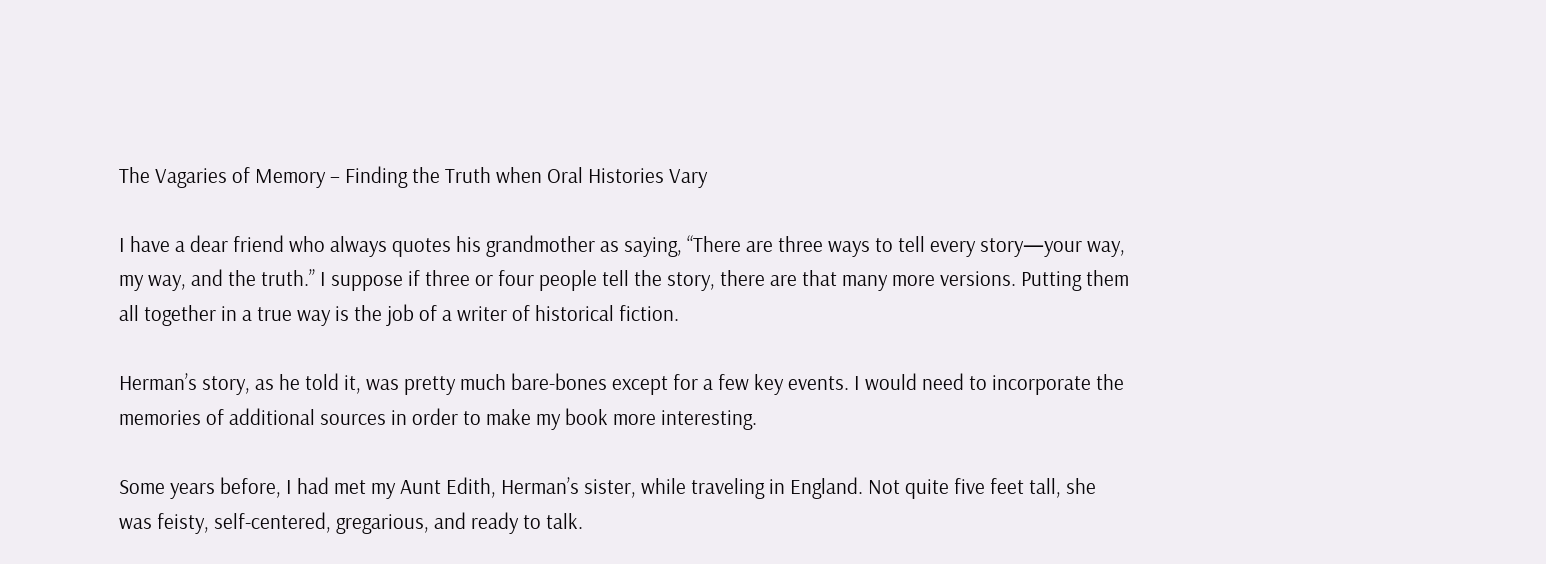The Vagaries of Memory – Finding the Truth when Oral Histories Vary

I have a dear friend who always quotes his grandmother as saying, “There are three ways to tell every story—your way, my way, and the truth.” I suppose if three or four people tell the story, there are that many more versions. Putting them all together in a true way is the job of a writer of historical fiction.

Herman’s story, as he told it, was pretty much bare-bones except for a few key events. I would need to incorporate the memories of additional sources in order to make my book more interesting.

Some years before, I had met my Aunt Edith, Herman’s sister, while traveling in England. Not quite five feet tall, she was feisty, self-centered, gregarious, and ready to talk.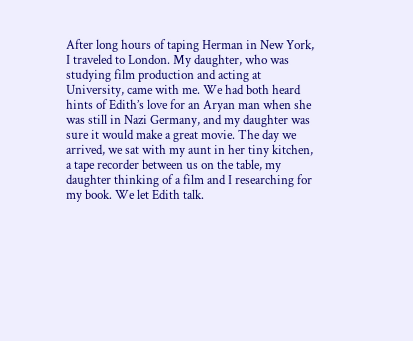After long hours of taping Herman in New York, I traveled to London. My daughter, who was studying film production and acting at University, came with me. We had both heard hints of Edith’s love for an Aryan man when she was still in Nazi Germany, and my daughter was sure it would make a great movie. The day we arrived, we sat with my aunt in her tiny kitchen, a tape recorder between us on the table, my daughter thinking of a film and I researching for my book. We let Edith talk.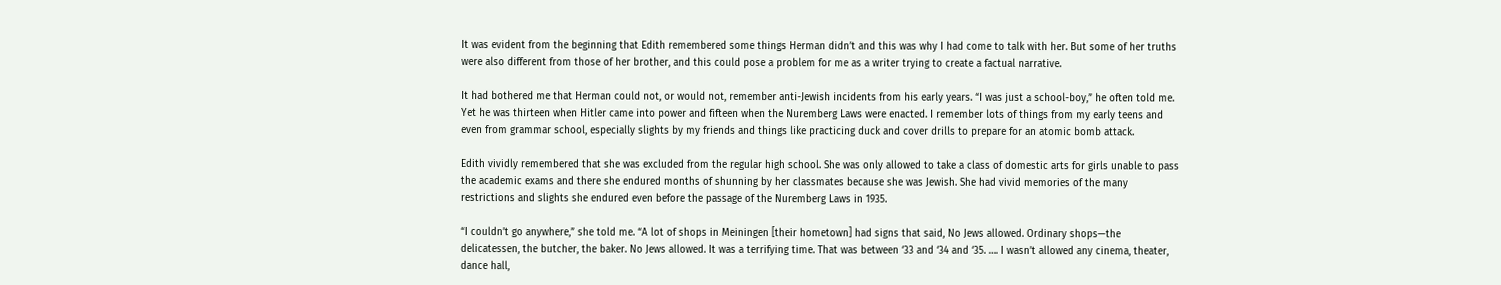It was evident from the beginning that Edith remembered some things Herman didn’t and this was why I had come to talk with her. But some of her truths were also different from those of her brother, and this could pose a problem for me as a writer trying to create a factual narrative.

It had bothered me that Herman could not, or would not, remember anti-Jewish incidents from his early years. “I was just a school-boy,” he often told me. Yet he was thirteen when Hitler came into power and fifteen when the Nuremberg Laws were enacted. I remember lots of things from my early teens and even from grammar school, especially slights by my friends and things like practicing duck and cover drills to prepare for an atomic bomb attack.

Edith vividly remembered that she was excluded from the regular high school. She was only allowed to take a class of domestic arts for girls unable to pass the academic exams and there she endured months of shunning by her classmates because she was Jewish. She had vivid memories of the many restrictions and slights she endured even before the passage of the Nuremberg Laws in 1935.

“I couldn’t go anywhere,” she told me. “A lot of shops in Meiningen [their hometown] had signs that said, No Jews allowed. Ordinary shops—the delicatessen, the butcher, the baker. No Jews allowed. It was a terrifying time. That was between ‘33 and ‘34 and ‘35. …. I wasn’t allowed any cinema, theater, dance hall,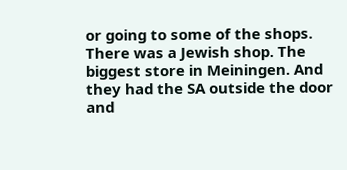or going to some of the shops. There was a Jewish shop. The biggest store in Meiningen. And they had the SA outside the door and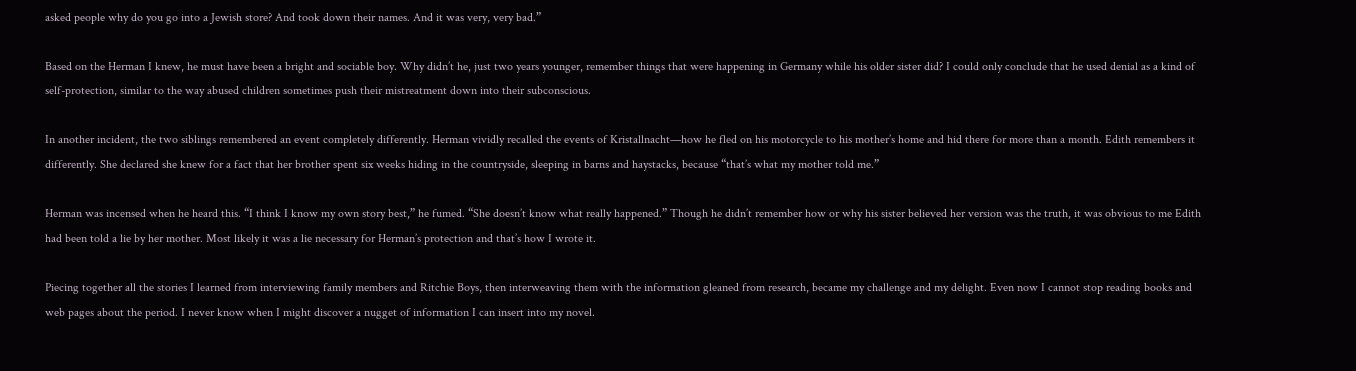asked people why do you go into a Jewish store? And took down their names. And it was very, very bad.”

Based on the Herman I knew, he must have been a bright and sociable boy. Why didn’t he, just two years younger, remember things that were happening in Germany while his older sister did? I could only conclude that he used denial as a kind of self-protection, similar to the way abused children sometimes push their mistreatment down into their subconscious.

In another incident, the two siblings remembered an event completely differently. Herman vividly recalled the events of Kristallnacht—how he fled on his motorcycle to his mother’s home and hid there for more than a month. Edith remembers it differently. She declared she knew for a fact that her brother spent six weeks hiding in the countryside, sleeping in barns and haystacks, because “that’s what my mother told me.”

Herman was incensed when he heard this. “I think I know my own story best,” he fumed. “She doesn’t know what really happened.” Though he didn’t remember how or why his sister believed her version was the truth, it was obvious to me Edith had been told a lie by her mother. Most likely it was a lie necessary for Herman’s protection and that’s how I wrote it.

Piecing together all the stories I learned from interviewing family members and Ritchie Boys, then interweaving them with the information gleaned from research, became my challenge and my delight. Even now I cannot stop reading books and web pages about the period. I never know when I might discover a nugget of information I can insert into my novel.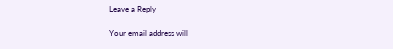Leave a Reply

Your email address will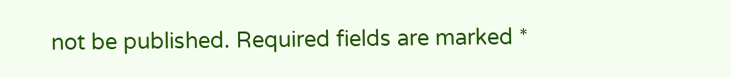not be published. Required fields are marked *